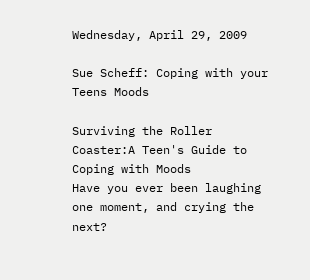Wednesday, April 29, 2009

Sue Scheff: Coping with your Teens Moods

Surviving the Roller Coaster:A Teen's Guide to Coping with Moods
Have you ever been laughing one moment, and crying the next?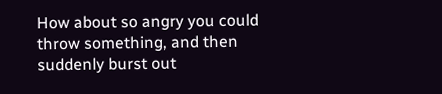How about so angry you could throw something, and then suddenly burst out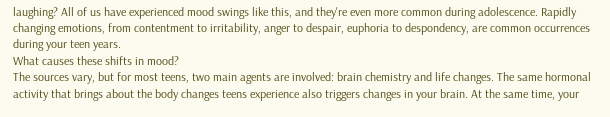laughing? All of us have experienced mood swings like this, and they're even more common during adolescence. Rapidly changing emotions, from contentment to irritability, anger to despair, euphoria to despondency, are common occurrences during your teen years.
What causes these shifts in mood?
The sources vary, but for most teens, two main agents are involved: brain chemistry and life changes. The same hormonal activity that brings about the body changes teens experience also triggers changes in your brain. At the same time, your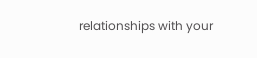relationships with your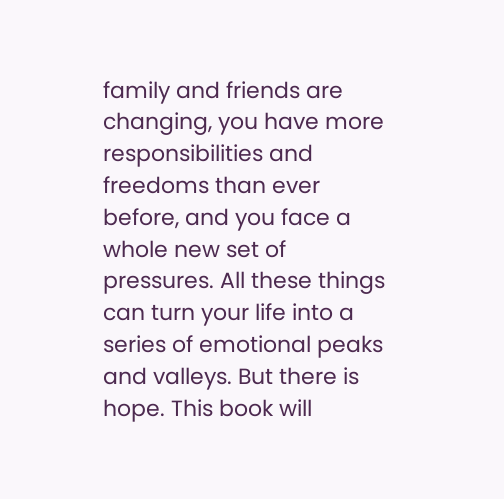family and friends are changing, you have more responsibilities and freedoms than ever before, and you face a whole new set of pressures. All these things can turn your life into a series of emotional peaks and valleys. But there is hope. This book will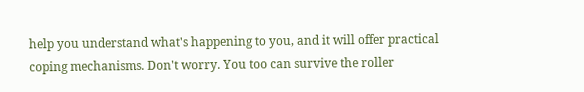help you understand what's happening to you, and it will offer practical coping mechanisms. Don't worry. You too can survive the roller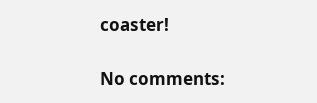coaster!

No comments: